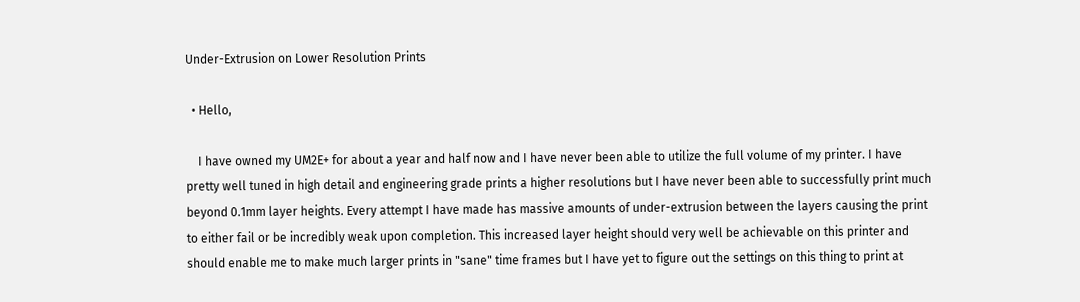Under-Extrusion on Lower Resolution Prints

  • Hello,

    I have owned my UM2E+ for about a year and half now and I have never been able to utilize the full volume of my printer. I have pretty well tuned in high detail and engineering grade prints a higher resolutions but I have never been able to successfully print much beyond 0.1mm layer heights. Every attempt I have made has massive amounts of under-extrusion between the layers causing the print to either fail or be incredibly weak upon completion. This increased layer height should very well be achievable on this printer and should enable me to make much larger prints in "sane" time frames but I have yet to figure out the settings on this thing to print at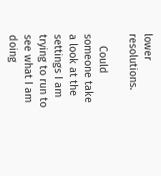lower resolutions.

    Could someone take a look at the settings I am trying to run to see what I am doing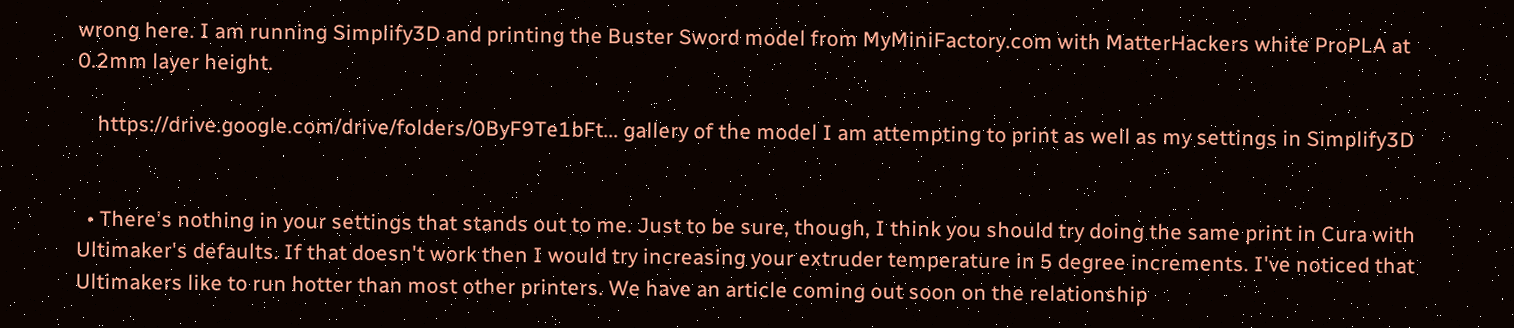wrong here. I am running Simplify3D and printing the Buster Sword model from MyMiniFactory.com with MatterHackers white ProPLA at 0.2mm layer height.

    https://drive.google.com/drive/folders/0ByF9Te1bFt... gallery of the model I am attempting to print as well as my settings in Simplify3D


  • There's nothing in your settings that stands out to me. Just to be sure, though, I think you should try doing the same print in Cura with Ultimaker's defaults. If that doesn't work then I would try increasing your extruder temperature in 5 degree increments. I've noticed that Ultimakers like to run hotter than most other printers. We have an article coming out soon on the relationship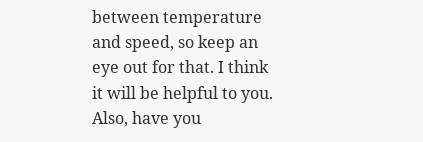between temperature and speed, so keep an eye out for that. I think it will be helpful to you. Also, have you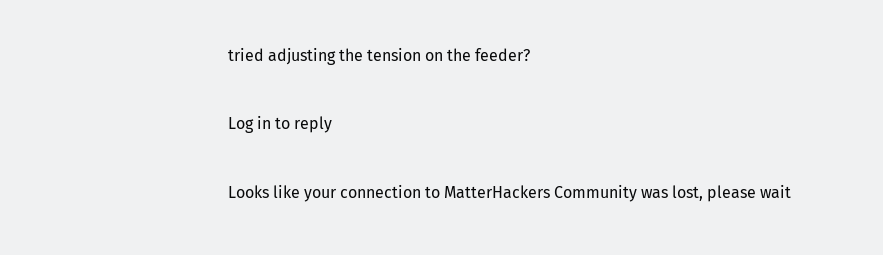tried adjusting the tension on the feeder?

Log in to reply

Looks like your connection to MatterHackers Community was lost, please wait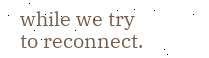while we try to reconnect.